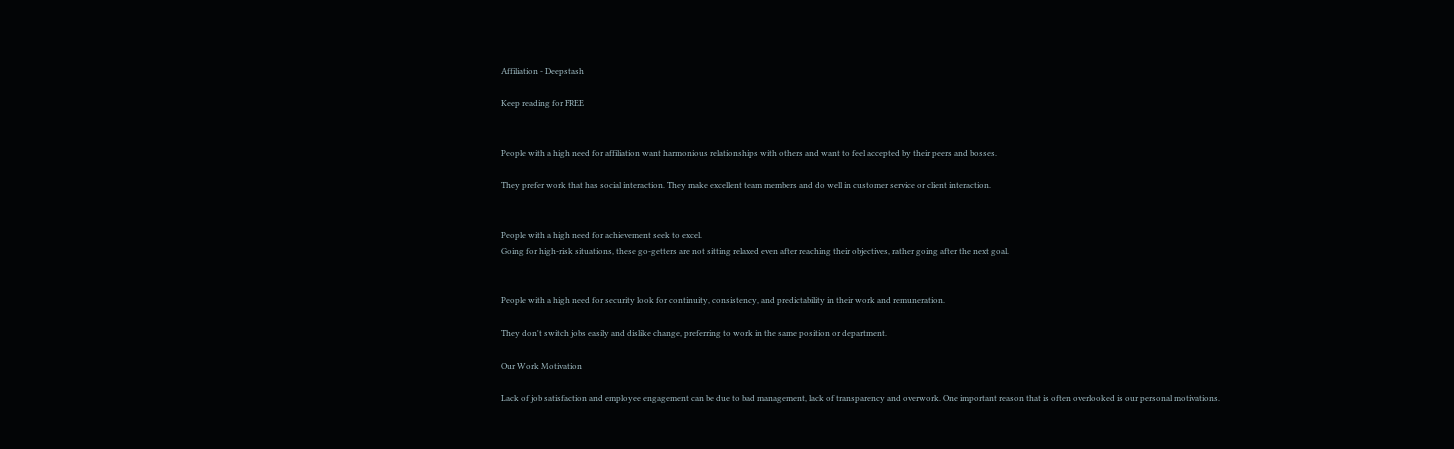Affiliation - Deepstash

Keep reading for FREE


People with a high need for affiliation want harmonious relationships with others and want to feel accepted by their peers and bosses.

They prefer work that has social interaction. They make excellent team members and do well in customer service or client interaction.


People with a high need for achievement seek to excel.
Going for high-risk situations, these go-getters are not sitting relaxed even after reaching their objectives, rather going after the next goal.


People with a high need for security look for continuity, consistency, and predictability in their work and remuneration.

They don't switch jobs easily and dislike change, preferring to work in the same position or department.

Our Work Motivation

Lack of job satisfaction and employee engagement can be due to bad management, lack of transparency and overwork. One important reason that is often overlooked is our personal motivations.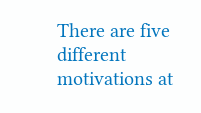There are five different motivations at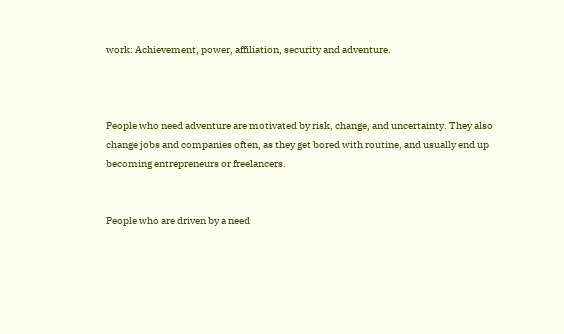work: Achievement, power, affiliation, security and adventure.



People who need adventure are motivated by risk, change, and uncertainty. They also change jobs and companies often, as they get bored with routine, and usually end up becoming entrepreneurs or freelancers.


People who are driven by a need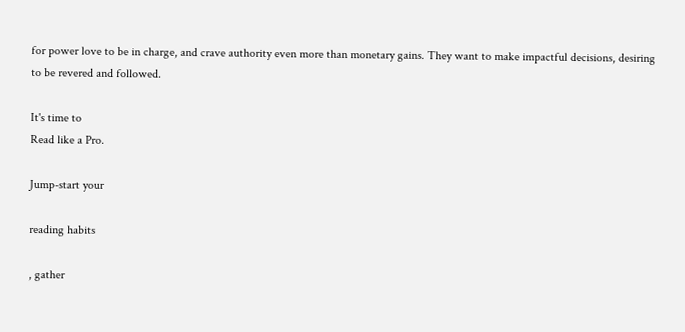for power love to be in charge, and crave authority even more than monetary gains. They want to make impactful decisions, desiring to be revered and followed.

It's time to
Read like a Pro.

Jump-start your

reading habits

, gather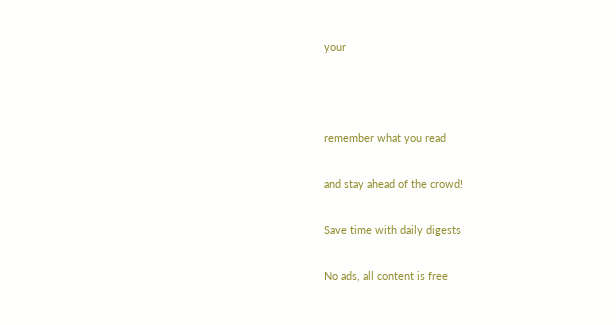your



remember what you read

and stay ahead of the crowd!

Save time with daily digests

No ads, all content is free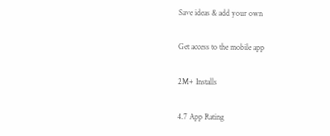Save ideas & add your own

Get access to the mobile app

2M+ Installs

4.7 App Rating